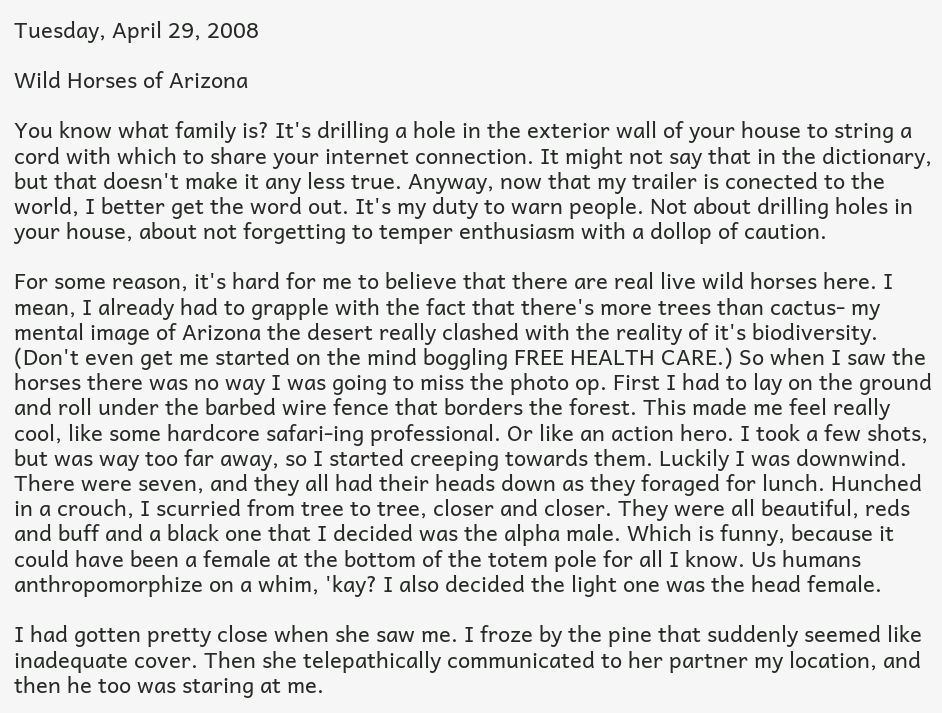Tuesday, April 29, 2008

Wild Horses of Arizona

You know what family is? It's drilling a hole in the exterior wall of your house to string a cord with which to share your internet connection. It might not say that in the dictionary, but that doesn't make it any less true. Anyway, now that my trailer is conected to the world, I better get the word out. It's my duty to warn people. Not about drilling holes in your house, about not forgetting to temper enthusiasm with a dollop of caution.

For some reason, it's hard for me to believe that there are real live wild horses here. I mean, I already had to grapple with the fact that there's more trees than cactus- my mental image of Arizona the desert really clashed with the reality of it's biodiversity. (Don't even get me started on the mind boggling FREE HEALTH CARE.) So when I saw the horses there was no way I was going to miss the photo op. First I had to lay on the ground and roll under the barbed wire fence that borders the forest. This made me feel really cool, like some hardcore safari-ing professional. Or like an action hero. I took a few shots, but was way too far away, so I started creeping towards them. Luckily I was downwind. There were seven, and they all had their heads down as they foraged for lunch. Hunched in a crouch, I scurried from tree to tree, closer and closer. They were all beautiful, reds and buff and a black one that I decided was the alpha male. Which is funny, because it could have been a female at the bottom of the totem pole for all I know. Us humans anthropomorphize on a whim, 'kay? I also decided the light one was the head female.

I had gotten pretty close when she saw me. I froze by the pine that suddenly seemed like inadequate cover. Then she telepathically communicated to her partner my location, and then he too was staring at me.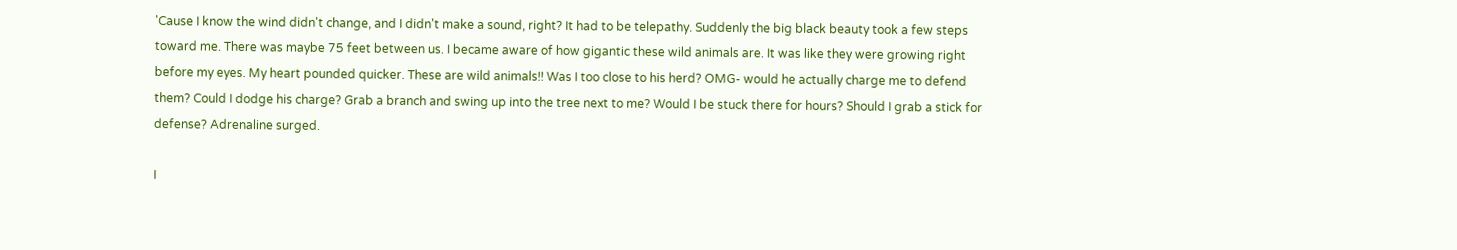'Cause I know the wind didn't change, and I didn't make a sound, right? It had to be telepathy. Suddenly the big black beauty took a few steps toward me. There was maybe 75 feet between us. I became aware of how gigantic these wild animals are. It was like they were growing right before my eyes. My heart pounded quicker. These are wild animals!! Was I too close to his herd? OMG- would he actually charge me to defend them? Could I dodge his charge? Grab a branch and swing up into the tree next to me? Would I be stuck there for hours? Should I grab a stick for defense? Adrenaline surged.

I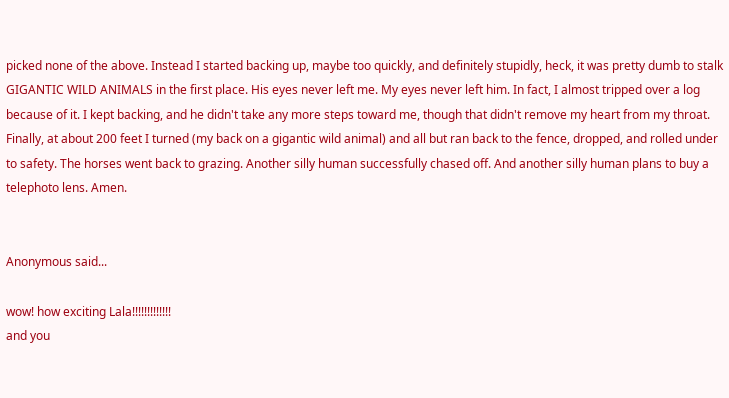picked none of the above. Instead I started backing up, maybe too quickly, and definitely stupidly, heck, it was pretty dumb to stalk GIGANTIC WILD ANIMALS in the first place. His eyes never left me. My eyes never left him. In fact, I almost tripped over a log because of it. I kept backing, and he didn't take any more steps toward me, though that didn't remove my heart from my throat. Finally, at about 200 feet I turned (my back on a gigantic wild animal) and all but ran back to the fence, dropped, and rolled under to safety. The horses went back to grazing. Another silly human successfully chased off. And another silly human plans to buy a telephoto lens. Amen.


Anonymous said...

wow! how exciting Lala!!!!!!!!!!!!!
and you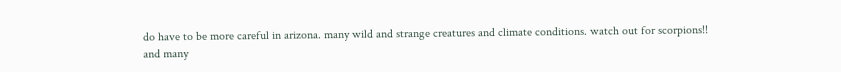do have to be more careful in arizona. many wild and strange creatures and climate conditions. watch out for scorpions!!
and many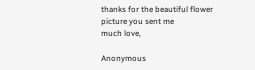thanks for the beautiful flower picture you sent me
much love,

Anonymous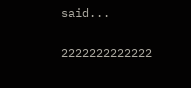said...

2222222222222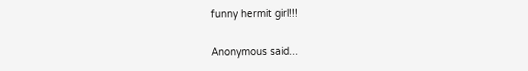funny hermit girl!!!

Anonymous said...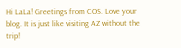Hi LaLa! Greetings from COS. Love your blog. It is just like visiting AZ without the trip!